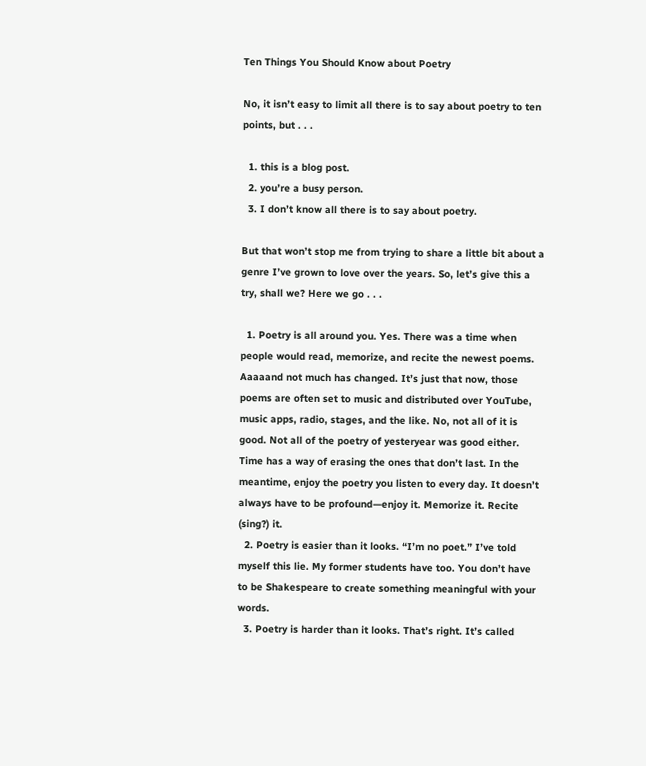Ten Things You Should Know about Poetry

No, it isn’t easy to limit all there is to say about poetry to ten points, but . . .

  1. this is a blog post.
  2. you’re a busy person.
  3. I don’t know all there is to say about poetry.

But that won’t stop me from trying to share a little bit about a genre I’ve grown to love over the years. So, let’s give this a try, shall we? Here we go . . .

  1. Poetry is all around you. Yes. There was a time when people would read, memorize, and recite the newest poems. Aaaaand not much has changed. It’s just that now, those poems are often set to music and distributed over YouTube, music apps, radio, stages, and the like. No, not all of it is good. Not all of the poetry of yesteryear was good either. Time has a way of erasing the ones that don’t last. In the meantime, enjoy the poetry you listen to every day. It doesn’t always have to be profound—enjoy it. Memorize it. Recite (sing?) it.
  2. Poetry is easier than it looks. “I’m no poet.” I’ve told myself this lie. My former students have too. You don’t have to be Shakespeare to create something meaningful with your words.
  3. Poetry is harder than it looks. That’s right. It’s called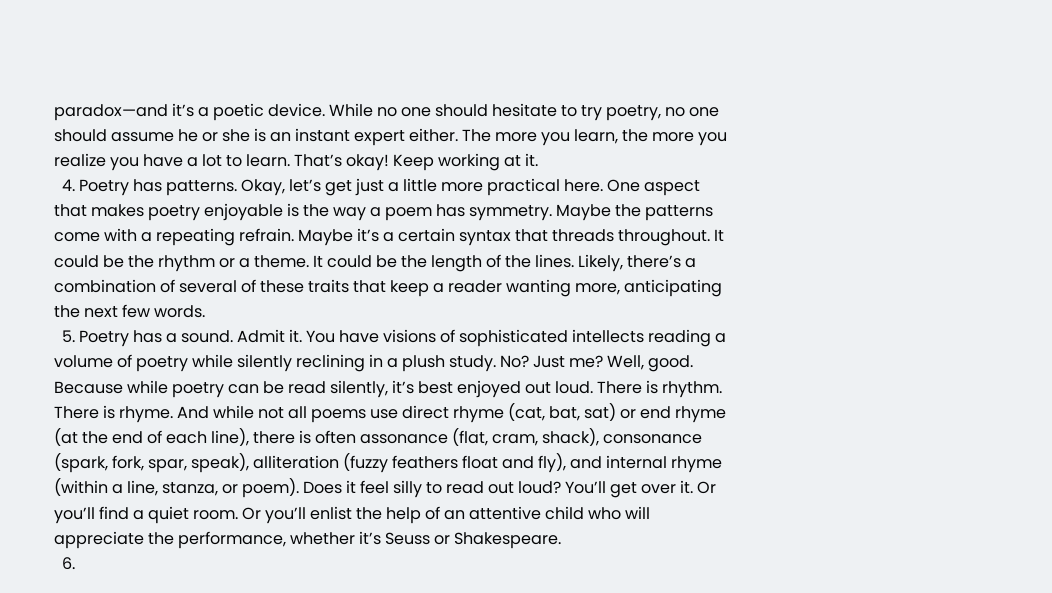paradox—and it’s a poetic device. While no one should hesitate to try poetry, no one should assume he or she is an instant expert either. The more you learn, the more you realize you have a lot to learn. That’s okay! Keep working at it.
  4. Poetry has patterns. Okay, let’s get just a little more practical here. One aspect that makes poetry enjoyable is the way a poem has symmetry. Maybe the patterns come with a repeating refrain. Maybe it’s a certain syntax that threads throughout. It could be the rhythm or a theme. It could be the length of the lines. Likely, there’s a combination of several of these traits that keep a reader wanting more, anticipating the next few words.
  5. Poetry has a sound. Admit it. You have visions of sophisticated intellects reading a volume of poetry while silently reclining in a plush study. No? Just me? Well, good. Because while poetry can be read silently, it’s best enjoyed out loud. There is rhythm. There is rhyme. And while not all poems use direct rhyme (cat, bat, sat) or end rhyme (at the end of each line), there is often assonance (flat, cram, shack), consonance (spark, fork, spar, speak), alliteration (fuzzy feathers float and fly), and internal rhyme (within a line, stanza, or poem). Does it feel silly to read out loud? You’ll get over it. Or you’ll find a quiet room. Or you’ll enlist the help of an attentive child who will appreciate the performance, whether it’s Seuss or Shakespeare.
  6.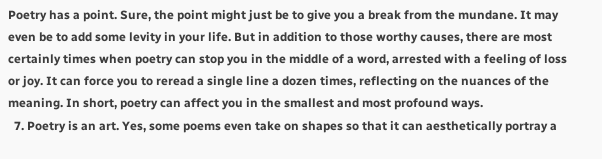Poetry has a point. Sure, the point might just be to give you a break from the mundane. It may even be to add some levity in your life. But in addition to those worthy causes, there are most certainly times when poetry can stop you in the middle of a word, arrested with a feeling of loss or joy. It can force you to reread a single line a dozen times, reflecting on the nuances of the meaning. In short, poetry can affect you in the smallest and most profound ways.
  7. Poetry is an art. Yes, some poems even take on shapes so that it can aesthetically portray a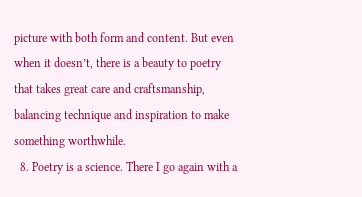picture with both form and content. But even when it doesn’t, there is a beauty to poetry that takes great care and craftsmanship, balancing technique and inspiration to make something worthwhile.
  8. Poetry is a science. There I go again with a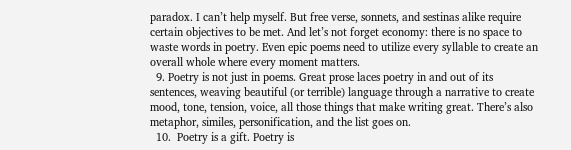paradox. I can’t help myself. But free verse, sonnets, and sestinas alike require certain objectives to be met. And let’s not forget economy: there is no space to waste words in poetry. Even epic poems need to utilize every syllable to create an overall whole where every moment matters.
  9. Poetry is not just in poems. Great prose laces poetry in and out of its sentences, weaving beautiful (or terrible) language through a narrative to create mood, tone, tension, voice, all those things that make writing great. There’s also metaphor, similes, personification, and the list goes on.
  10.  Poetry is a gift. Poetry is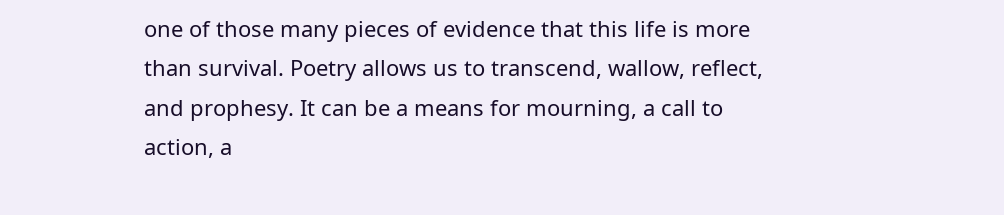one of those many pieces of evidence that this life is more than survival. Poetry allows us to transcend, wallow, reflect, and prophesy. It can be a means for mourning, a call to action, a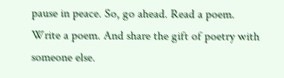pause in peace. So, go ahead. Read a poem. Write a poem. And share the gift of poetry with someone else.